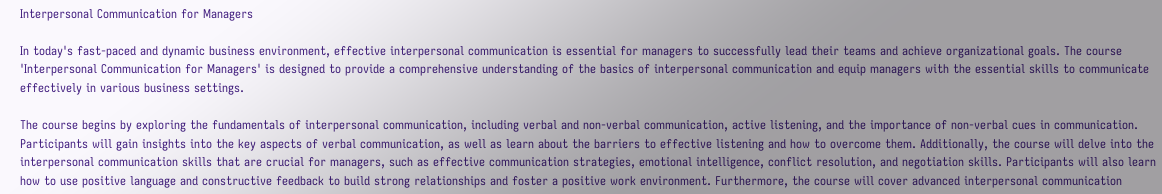Interpersonal Communication for Managers

In today's fast-paced and dynamic business environment, effective interpersonal communication is essential for managers to successfully lead their teams and achieve organizational goals. The course 'Interpersonal Communication for Managers' is designed to provide a comprehensive understanding of the basics of interpersonal communication and equip managers with the essential skills to communicate effectively in various business settings.

The course begins by exploring the fundamentals of interpersonal communication, including verbal and non-verbal communication, active listening, and the importance of non-verbal cues in communication. Participants will gain insights into the key aspects of verbal communication, as well as learn about the barriers to effective listening and how to overcome them. Additionally, the course will delve into the interpersonal communication skills that are crucial for managers, such as effective communication strategies, emotional intelligence, conflict resolution, and negotiation skills. Participants will also learn how to use positive language and constructive feedback to build strong relationships and foster a positive work environment. Furthermore, the course will cover advanced interpersonal communication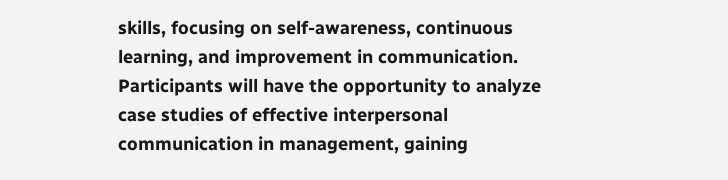skills, focusing on self-awareness, continuous learning, and improvement in communication. Participants will have the opportunity to analyze case studies of effective interpersonal communication in management, gaining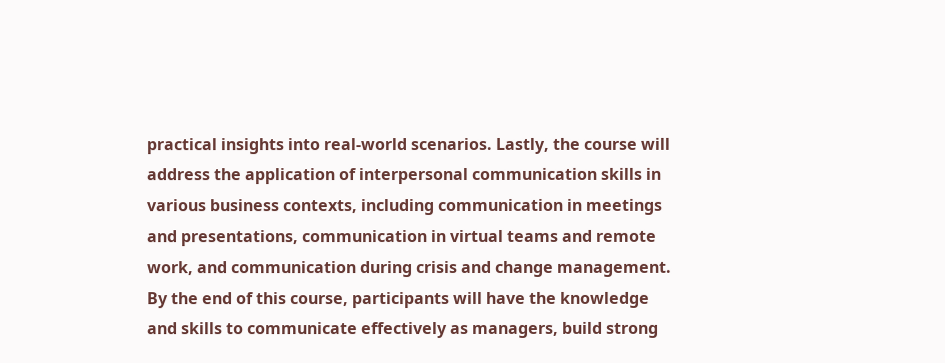practical insights into real-world scenarios. Lastly, the course will address the application of interpersonal communication skills in various business contexts, including communication in meetings and presentations, communication in virtual teams and remote work, and communication during crisis and change management. By the end of this course, participants will have the knowledge and skills to communicate effectively as managers, build strong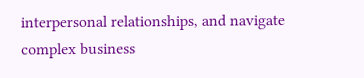interpersonal relationships, and navigate complex business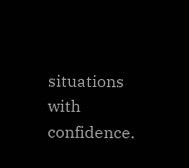situations with confidence.